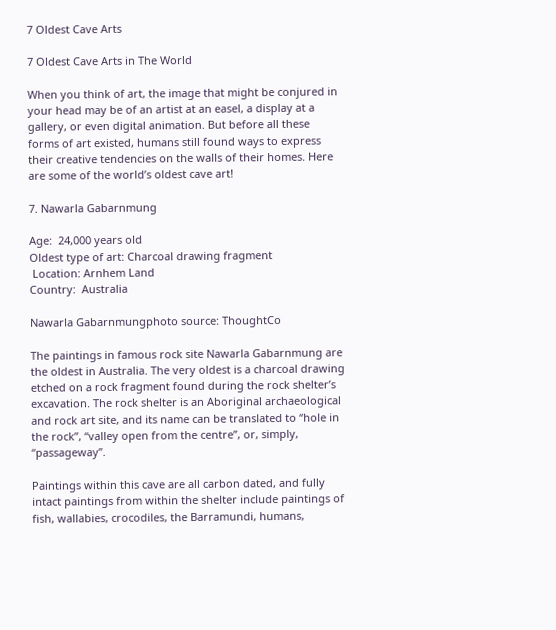7 Oldest Cave Arts

7 Oldest Cave Arts in The World

When you think of art, the image that might be conjured in your head may be of an artist at an easel, a display at a gallery, or even digital animation. But before all these forms of art existed, humans still found ways to express their creative tendencies on the walls of their homes. Here are some of the world’s oldest cave art!

7. Nawarla Gabarnmung

Age:  24,000 years old
Oldest type of art: Charcoal drawing fragment
 Location: Arnhem Land
Country:  Australia

Nawarla Gabarnmungphoto source: ThoughtCo

The paintings in famous rock site Nawarla Gabarnmung are the oldest in Australia. The very oldest is a charcoal drawing etched on a rock fragment found during the rock shelter’s excavation. The rock shelter is an Aboriginal archaeological and rock art site, and its name can be translated to “hole in the rock”, “valley open from the centre”, or, simply, “passageway”.

Paintings within this cave are all carbon dated, and fully intact paintings from within the shelter include paintings of fish, wallabies, crocodiles, the Barramundi, humans,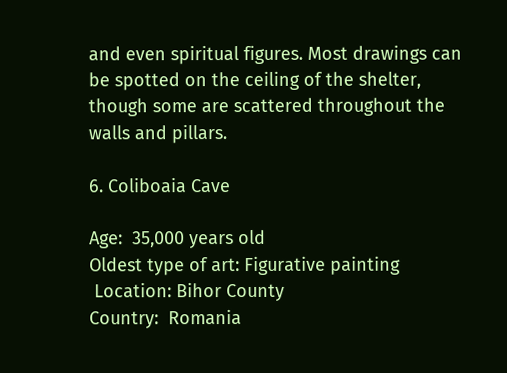and even spiritual figures. Most drawings can be spotted on the ceiling of the shelter, though some are scattered throughout the walls and pillars.

6. Coliboaia Cave

Age:  35,000 years old
Oldest type of art: Figurative painting
 Location: Bihor County
Country:  Romania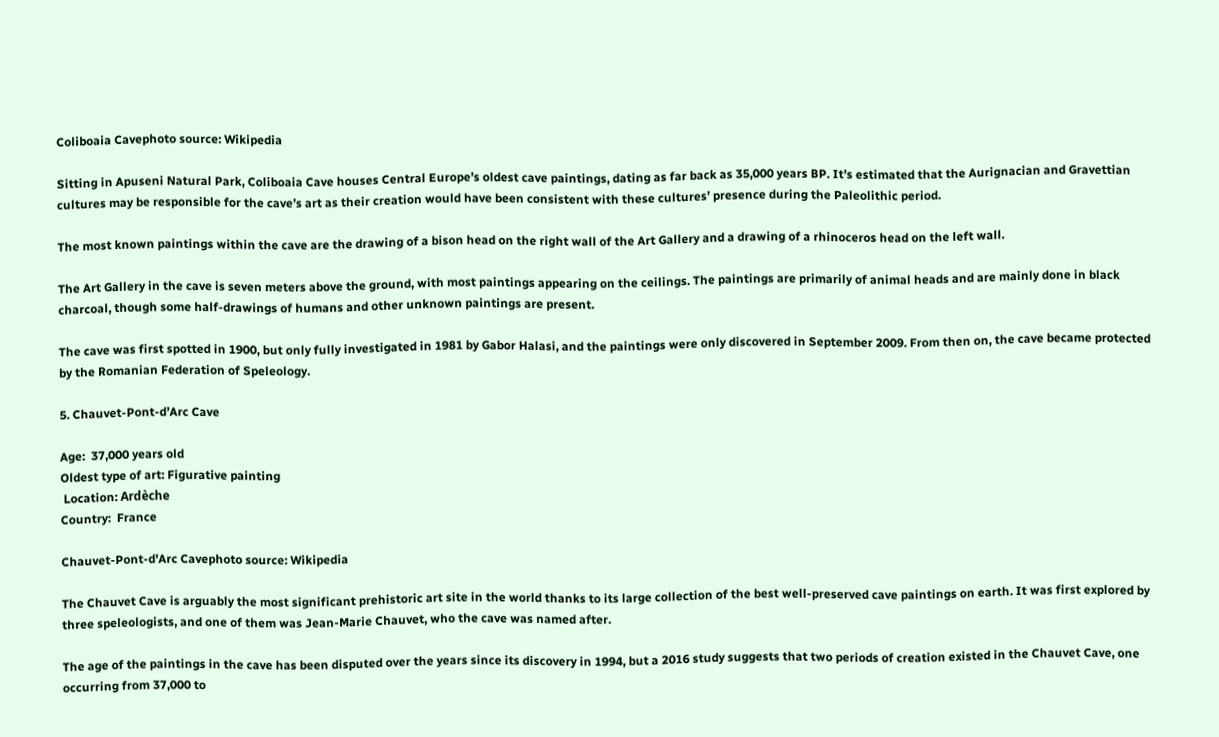Coliboaia Cavephoto source: Wikipedia

Sitting in Apuseni Natural Park, Coliboaia Cave houses Central Europe’s oldest cave paintings, dating as far back as 35,000 years BP. It’s estimated that the Aurignacian and Gravettian cultures may be responsible for the cave’s art as their creation would have been consistent with these cultures’ presence during the Paleolithic period.

The most known paintings within the cave are the drawing of a bison head on the right wall of the Art Gallery and a drawing of a rhinoceros head on the left wall.

The Art Gallery in the cave is seven meters above the ground, with most paintings appearing on the ceilings. The paintings are primarily of animal heads and are mainly done in black charcoal, though some half-drawings of humans and other unknown paintings are present.

The cave was first spotted in 1900, but only fully investigated in 1981 by Gabor Halasi, and the paintings were only discovered in September 2009. From then on, the cave became protected by the Romanian Federation of Speleology.

5. Chauvet-Pont-d’Arc Cave

Age:  37,000 years old
Oldest type of art: Figurative painting
 Location: Ardèche
Country:  France

Chauvet-Pont-d'Arc Cavephoto source: Wikipedia

The Chauvet Cave is arguably the most significant prehistoric art site in the world thanks to its large collection of the best well-preserved cave paintings on earth. It was first explored by three speleologists, and one of them was Jean-Marie Chauvet, who the cave was named after.

The age of the paintings in the cave has been disputed over the years since its discovery in 1994, but a 2016 study suggests that two periods of creation existed in the Chauvet Cave, one occurring from 37,000 to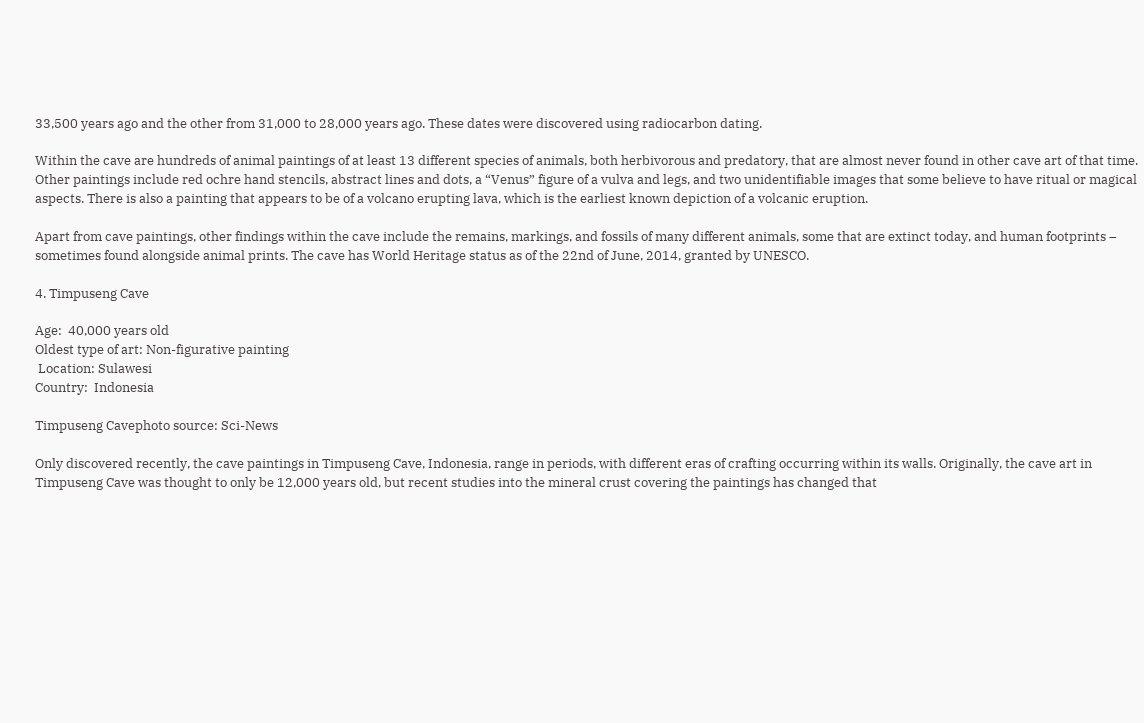33,500 years ago and the other from 31,000 to 28,000 years ago. These dates were discovered using radiocarbon dating.

Within the cave are hundreds of animal paintings of at least 13 different species of animals, both herbivorous and predatory, that are almost never found in other cave art of that time. Other paintings include red ochre hand stencils, abstract lines and dots, a “Venus” figure of a vulva and legs, and two unidentifiable images that some believe to have ritual or magical aspects. There is also a painting that appears to be of a volcano erupting lava, which is the earliest known depiction of a volcanic eruption.

Apart from cave paintings, other findings within the cave include the remains, markings, and fossils of many different animals, some that are extinct today, and human footprints – sometimes found alongside animal prints. The cave has World Heritage status as of the 22nd of June, 2014, granted by UNESCO.

4. Timpuseng Cave

Age:  40,000 years old
Oldest type of art: Non-figurative painting
 Location: Sulawesi
Country:  Indonesia

Timpuseng Cavephoto source: Sci-News

Only discovered recently, the cave paintings in Timpuseng Cave, Indonesia, range in periods, with different eras of crafting occurring within its walls. Originally, the cave art in Timpuseng Cave was thought to only be 12,000 years old, but recent studies into the mineral crust covering the paintings has changed that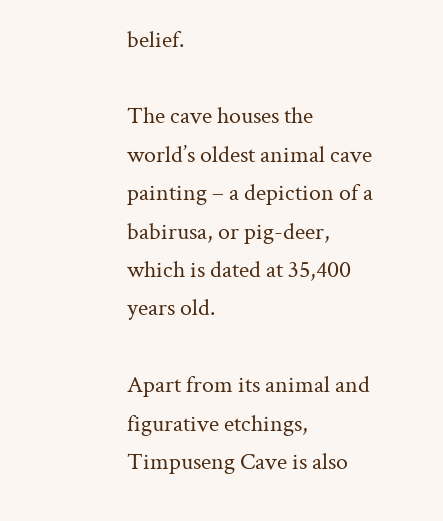belief.

The cave houses the world’s oldest animal cave painting – a depiction of a babirusa, or pig-deer, which is dated at 35,400 years old.

Apart from its animal and figurative etchings, Timpuseng Cave is also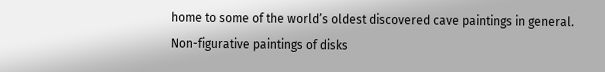home to some of the world’s oldest discovered cave paintings in general. Non-figurative paintings of disks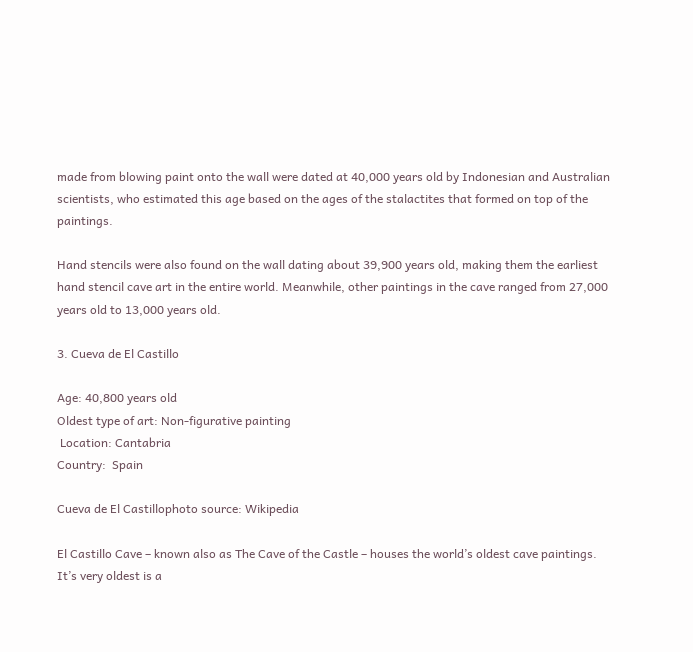made from blowing paint onto the wall were dated at 40,000 years old by Indonesian and Australian scientists, who estimated this age based on the ages of the stalactites that formed on top of the paintings.

Hand stencils were also found on the wall dating about 39,900 years old, making them the earliest hand stencil cave art in the entire world. Meanwhile, other paintings in the cave ranged from 27,000 years old to 13,000 years old.

3. Cueva de El Castillo

Age: 40,800 years old
Oldest type of art: Non-figurative painting
 Location: Cantabria
Country:  Spain

Cueva de El Castillophoto source: Wikipedia

El Castillo Cave – known also as The Cave of the Castle – houses the world’s oldest cave paintings. It’s very oldest is a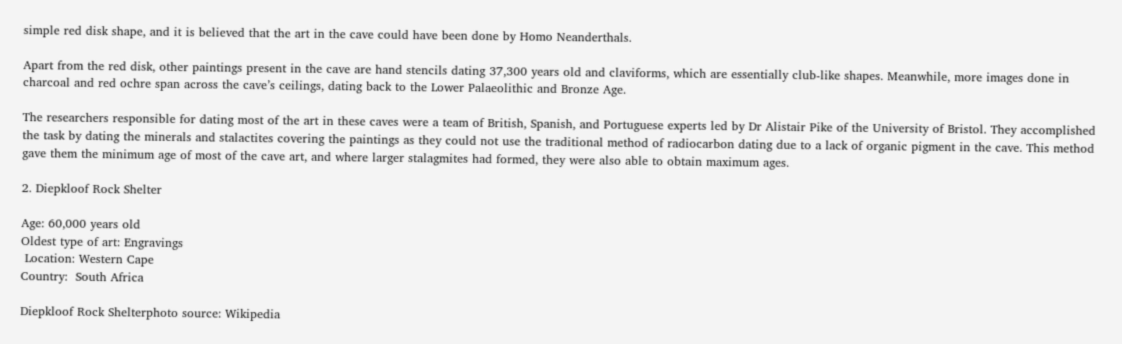simple red disk shape, and it is believed that the art in the cave could have been done by Homo Neanderthals.

Apart from the red disk, other paintings present in the cave are hand stencils dating 37,300 years old and claviforms, which are essentially club-like shapes. Meanwhile, more images done in charcoal and red ochre span across the cave’s ceilings, dating back to the Lower Palaeolithic and Bronze Age.

The researchers responsible for dating most of the art in these caves were a team of British, Spanish, and Portuguese experts led by Dr Alistair Pike of the University of Bristol. They accomplished the task by dating the minerals and stalactites covering the paintings as they could not use the traditional method of radiocarbon dating due to a lack of organic pigment in the cave. This method gave them the minimum age of most of the cave art, and where larger stalagmites had formed, they were also able to obtain maximum ages.

2. Diepkloof Rock Shelter

Age: 60,000 years old
Oldest type of art: Engravings
 Location: Western Cape
Country:  South Africa

Diepkloof Rock Shelterphoto source: Wikipedia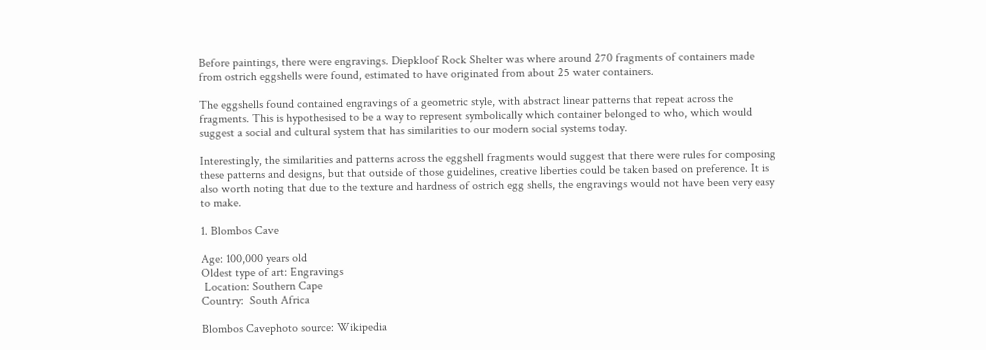Before paintings, there were engravings. Diepkloof Rock Shelter was where around 270 fragments of containers made from ostrich eggshells were found, estimated to have originated from about 25 water containers.

The eggshells found contained engravings of a geometric style, with abstract linear patterns that repeat across the fragments. This is hypothesised to be a way to represent symbolically which container belonged to who, which would suggest a social and cultural system that has similarities to our modern social systems today.

Interestingly, the similarities and patterns across the eggshell fragments would suggest that there were rules for composing these patterns and designs, but that outside of those guidelines, creative liberties could be taken based on preference. It is also worth noting that due to the texture and hardness of ostrich egg shells, the engravings would not have been very easy to make.

1. Blombos Cave

Age: 100,000 years old
Oldest type of art: Engravings
 Location: Southern Cape
Country:  South Africa

Blombos Cavephoto source: Wikipedia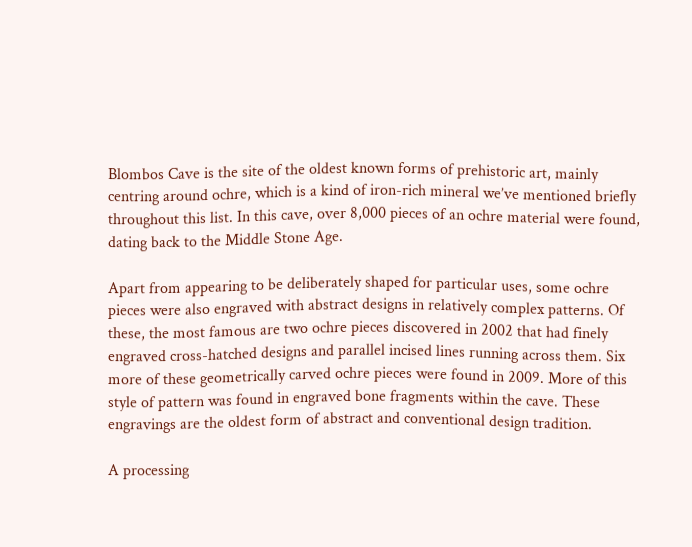Blombos Cave is the site of the oldest known forms of prehistoric art, mainly centring around ochre, which is a kind of iron-rich mineral we’ve mentioned briefly throughout this list. In this cave, over 8,000 pieces of an ochre material were found, dating back to the Middle Stone Age.

Apart from appearing to be deliberately shaped for particular uses, some ochre pieces were also engraved with abstract designs in relatively complex patterns. Of these, the most famous are two ochre pieces discovered in 2002 that had finely engraved cross-hatched designs and parallel incised lines running across them. Six more of these geometrically carved ochre pieces were found in 2009. More of this style of pattern was found in engraved bone fragments within the cave. These engravings are the oldest form of abstract and conventional design tradition.

A processing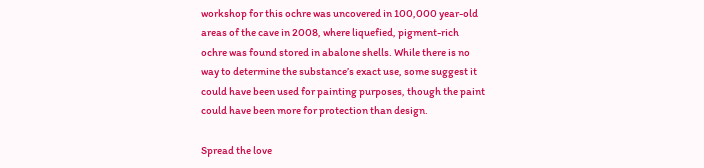workshop for this ochre was uncovered in 100,000 year-old areas of the cave in 2008, where liquefied, pigment-rich ochre was found stored in abalone shells. While there is no way to determine the substance’s exact use, some suggest it could have been used for painting purposes, though the paint could have been more for protection than design.

Spread the love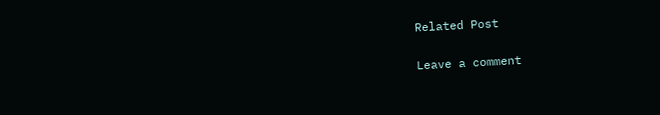Related Post

Leave a comment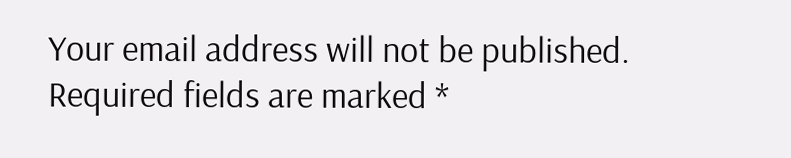Your email address will not be published. Required fields are marked *